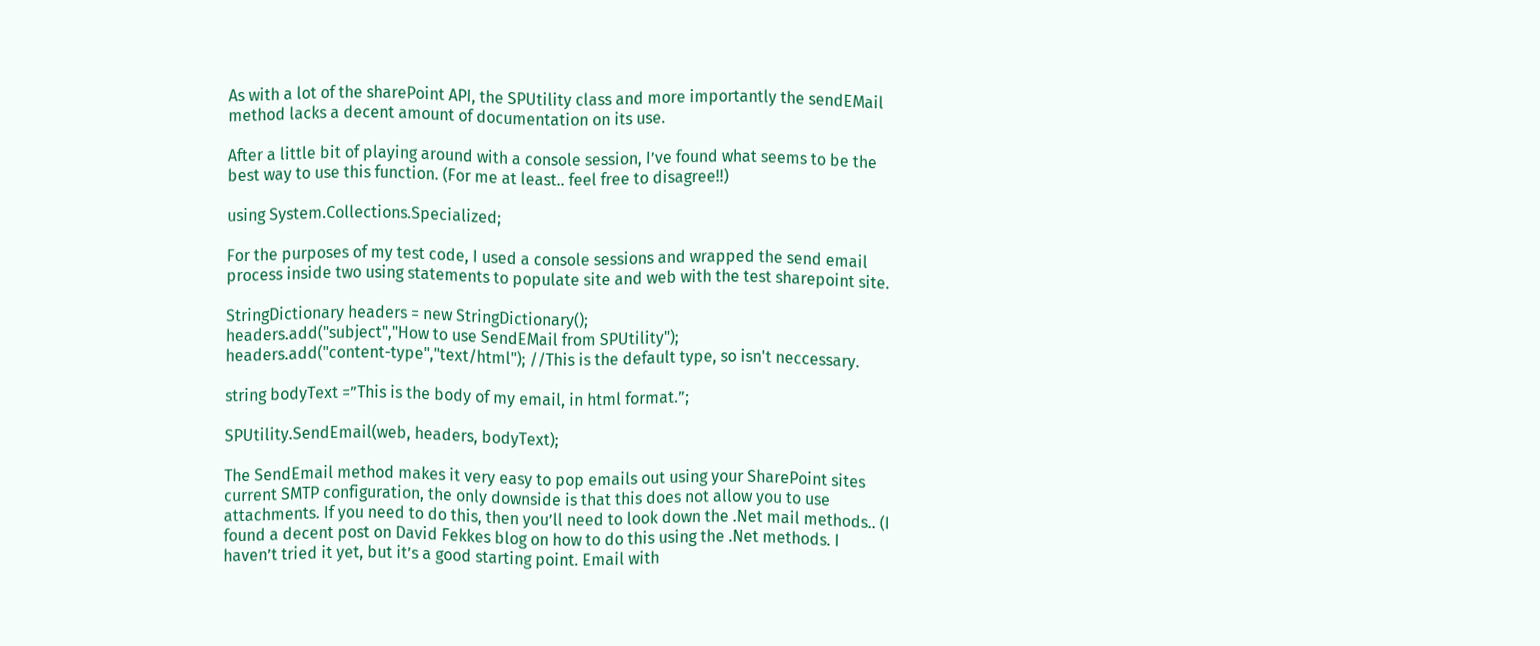As with a lot of the sharePoint API, the SPUtility class and more importantly the sendEMail method lacks a decent amount of documentation on its use.

After a little bit of playing around with a console session, I’ve found what seems to be the best way to use this function. (For me at least.. feel free to disagree!!)

using System.Collections.Specialized;

For the purposes of my test code, I used a console sessions and wrapped the send email process inside two using statements to populate site and web with the test sharepoint site.

StringDictionary headers = new StringDictionary();
headers.add("subject","How to use SendEMail from SPUtility");
headers.add("content-type","text/html"); //This is the default type, so isn't neccessary.

string bodyText =”This is the body of my email, in html format.”;

SPUtility.SendEmail(web, headers, bodyText);

The SendEmail method makes it very easy to pop emails out using your SharePoint sites current SMTP configuration, the only downside is that this does not allow you to use attachments. If you need to do this, then you’ll need to look down the .Net mail methods.. (I found a decent post on David Fekkes blog on how to do this using the .Net methods. I haven’t tried it yet, but it’s a good starting point. Email with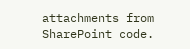attachments from SharePoint code.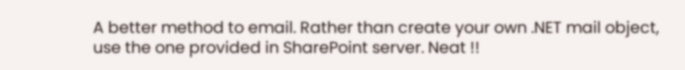A better method to email. Rather than create your own .NET mail object, use the one provided in SharePoint server. Neat !!